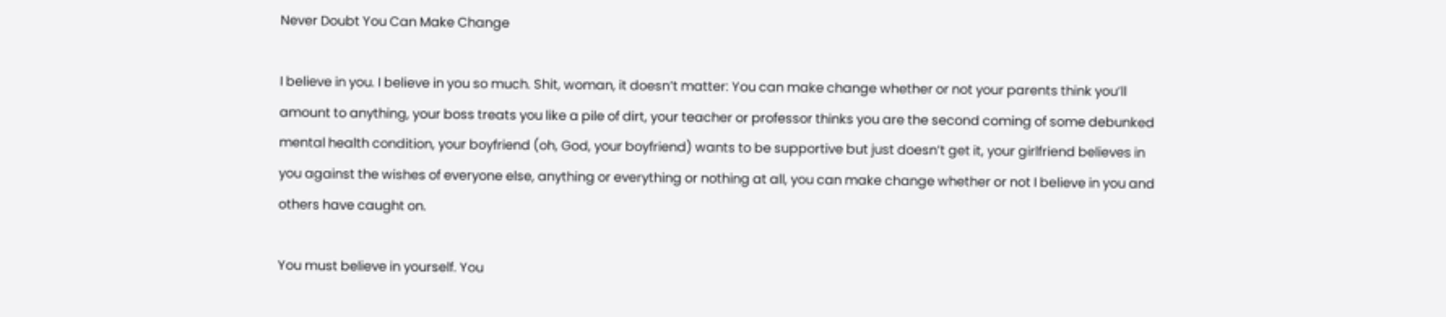Never Doubt You Can Make Change

I believe in you. I believe in you so much. Shit, woman, it doesn’t matter: You can make change whether or not your parents think you’ll amount to anything, your boss treats you like a pile of dirt, your teacher or professor thinks you are the second coming of some debunked mental health condition, your boyfriend (oh, God, your boyfriend) wants to be supportive but just doesn’t get it, your girlfriend believes in you against the wishes of everyone else, anything or everything or nothing at all, you can make change whether or not I believe in you and others have caught on.

You must believe in yourself. You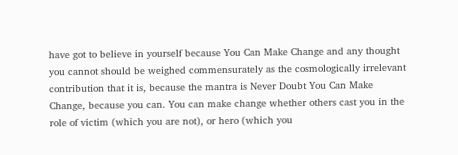have got to believe in yourself because You Can Make Change and any thought you cannot should be weighed commensurately as the cosmologically irrelevant contribution that it is, because the mantra is Never Doubt You Can Make Change, because you can. You can make change whether others cast you in the role of victim (which you are not), or hero (which you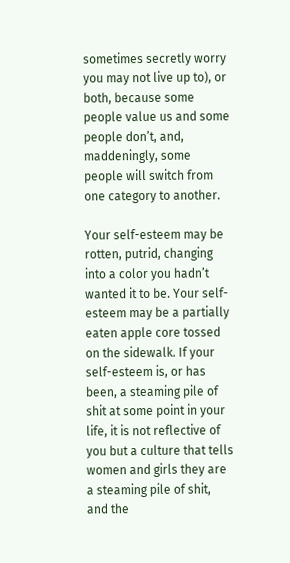sometimes secretly worry you may not live up to), or both, because some people value us and some people don’t, and, maddeningly, some people will switch from one category to another.

Your self-esteem may be rotten, putrid, changing into a color you hadn’t wanted it to be. Your self-esteem may be a partially eaten apple core tossed on the sidewalk. If your self-esteem is, or has been, a steaming pile of shit at some point in your life, it is not reflective of you but a culture that tells women and girls they are a steaming pile of shit, and the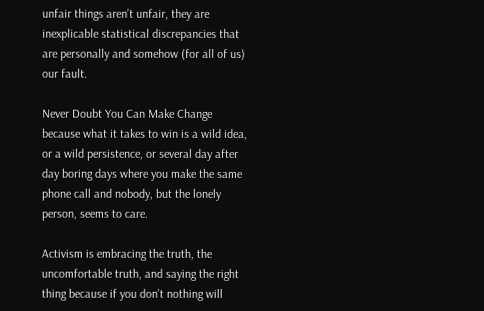unfair things aren’t unfair, they are inexplicable statistical discrepancies that are personally and somehow (for all of us) our fault.

Never Doubt You Can Make Change because what it takes to win is a wild idea, or a wild persistence, or several day after day boring days where you make the same phone call and nobody, but the lonely person, seems to care.

Activism is embracing the truth, the uncomfortable truth, and saying the right thing because if you don’t nothing will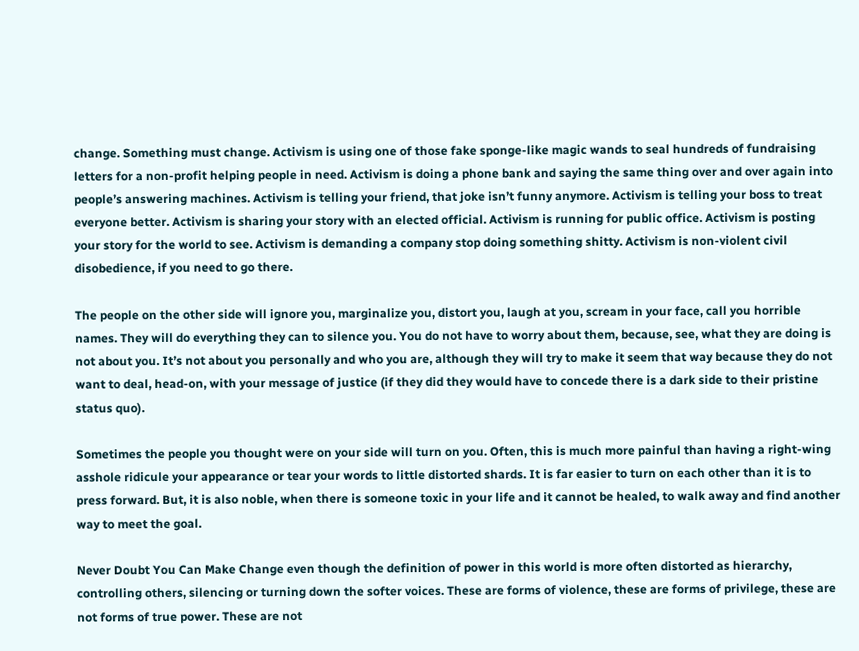change. Something must change. Activism is using one of those fake sponge-like magic wands to seal hundreds of fundraising letters for a non-profit helping people in need. Activism is doing a phone bank and saying the same thing over and over again into people’s answering machines. Activism is telling your friend, that joke isn’t funny anymore. Activism is telling your boss to treat everyone better. Activism is sharing your story with an elected official. Activism is running for public office. Activism is posting your story for the world to see. Activism is demanding a company stop doing something shitty. Activism is non-violent civil disobedience, if you need to go there.

The people on the other side will ignore you, marginalize you, distort you, laugh at you, scream in your face, call you horrible names. They will do everything they can to silence you. You do not have to worry about them, because, see, what they are doing is not about you. It’s not about you personally and who you are, although they will try to make it seem that way because they do not want to deal, head-on, with your message of justice (if they did they would have to concede there is a dark side to their pristine status quo).

Sometimes the people you thought were on your side will turn on you. Often, this is much more painful than having a right-wing asshole ridicule your appearance or tear your words to little distorted shards. It is far easier to turn on each other than it is to press forward. But, it is also noble, when there is someone toxic in your life and it cannot be healed, to walk away and find another way to meet the goal.

Never Doubt You Can Make Change even though the definition of power in this world is more often distorted as hierarchy, controlling others, silencing or turning down the softer voices. These are forms of violence, these are forms of privilege, these are not forms of true power. These are not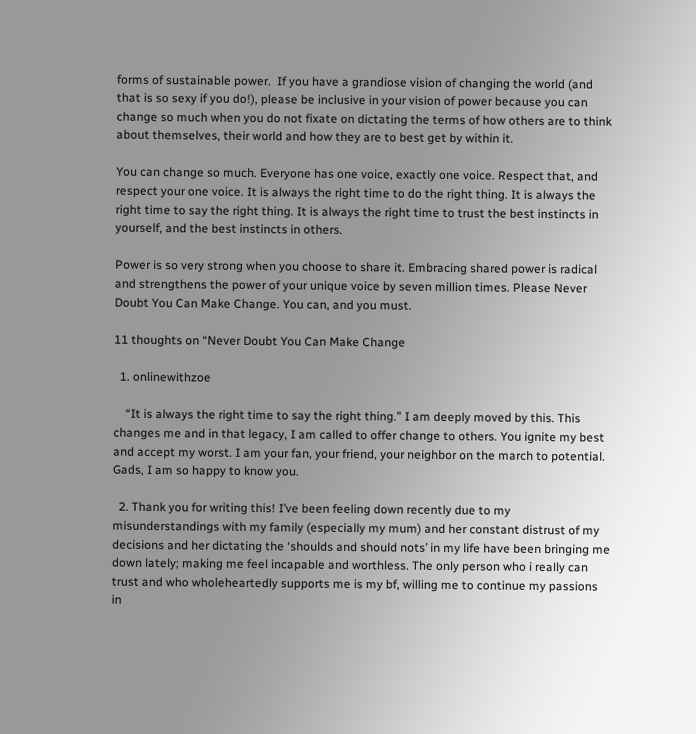forms of sustainable power.  If you have a grandiose vision of changing the world (and that is so sexy if you do!), please be inclusive in your vision of power because you can change so much when you do not fixate on dictating the terms of how others are to think about themselves, their world and how they are to best get by within it.

You can change so much. Everyone has one voice, exactly one voice. Respect that, and respect your one voice. It is always the right time to do the right thing. It is always the right time to say the right thing. It is always the right time to trust the best instincts in yourself, and the best instincts in others.

Power is so very strong when you choose to share it. Embracing shared power is radical and strengthens the power of your unique voice by seven million times. Please Never Doubt You Can Make Change. You can, and you must.

11 thoughts on “Never Doubt You Can Make Change

  1. onlinewithzoe

    “It is always the right time to say the right thing.” I am deeply moved by this. This changes me and in that legacy, I am called to offer change to others. You ignite my best and accept my worst. I am your fan, your friend, your neighbor on the march to potential. Gads, I am so happy to know you.

  2. Thank you for writing this! I’ve been feeling down recently due to my misunderstandings with my family (especially my mum) and her constant distrust of my decisions and her dictating the ‘shoulds and should nots’ in my life have been bringing me down lately; making me feel incapable and worthless. The only person who i really can trust and who wholeheartedly supports me is my bf, willing me to continue my passions in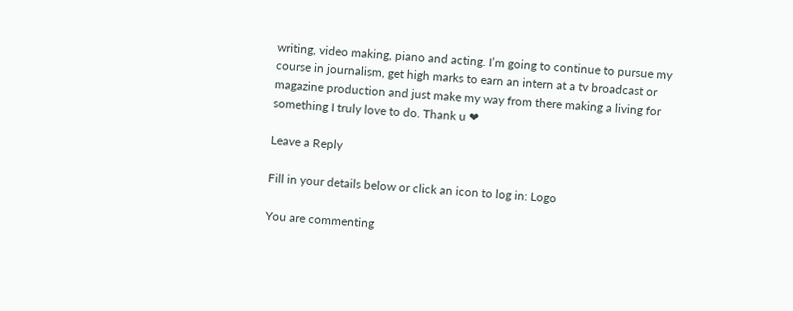writing, video making, piano and acting. I’m going to continue to pursue my course in journalism, get high marks to earn an intern at a tv broadcast or magazine production and just make my way from there making a living for something I truly love to do. Thank u ❤

Leave a Reply

Fill in your details below or click an icon to log in: Logo

You are commenting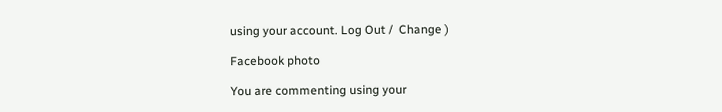using your account. Log Out /  Change )

Facebook photo

You are commenting using your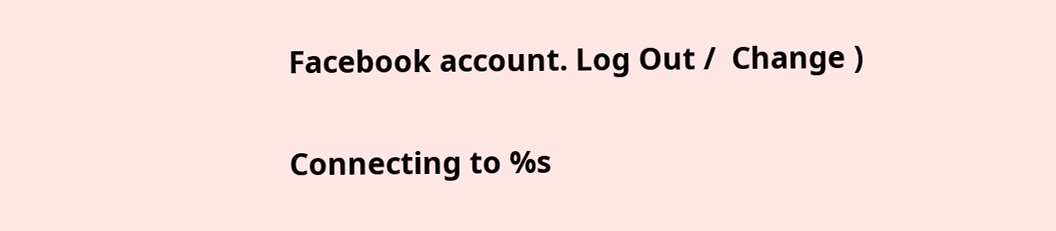Facebook account. Log Out /  Change )

Connecting to %s